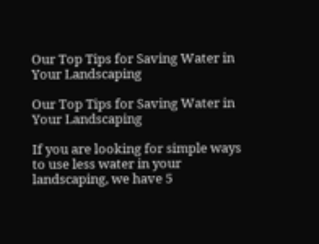Our Top Tips for Saving Water in Your Landscaping

Our Top Tips for Saving Water in Your Landscaping

If you are looking for simple ways to use less water in your landscaping, we have 5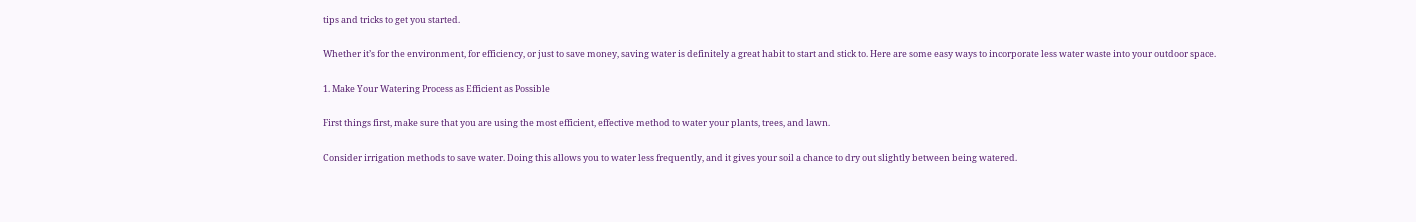tips and tricks to get you started.

Whether it’s for the environment, for efficiency, or just to save money, saving water is definitely a great habit to start and stick to. Here are some easy ways to incorporate less water waste into your outdoor space.

1. Make Your Watering Process as Efficient as Possible

First things first, make sure that you are using the most efficient, effective method to water your plants, trees, and lawn.

Consider irrigation methods to save water. Doing this allows you to water less frequently, and it gives your soil a chance to dry out slightly between being watered.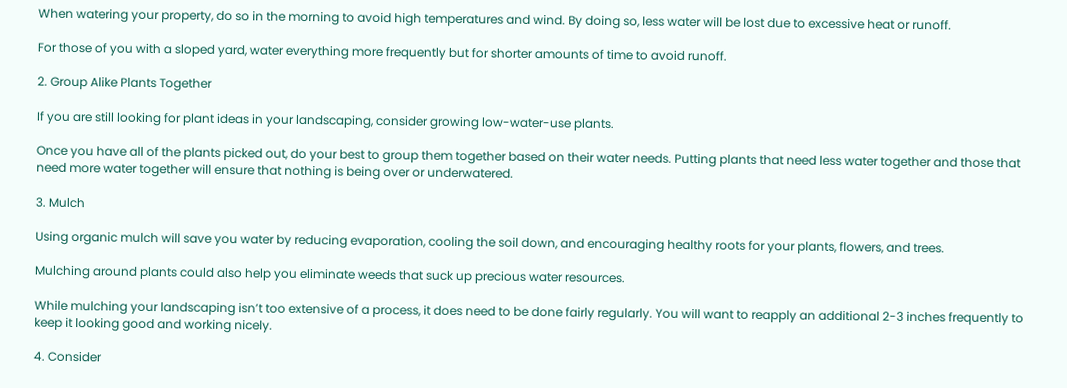When watering your property, do so in the morning to avoid high temperatures and wind. By doing so, less water will be lost due to excessive heat or runoff.

For those of you with a sloped yard, water everything more frequently but for shorter amounts of time to avoid runoff.

2. Group Alike Plants Together

If you are still looking for plant ideas in your landscaping, consider growing low-water-use plants.

Once you have all of the plants picked out, do your best to group them together based on their water needs. Putting plants that need less water together and those that need more water together will ensure that nothing is being over or underwatered.

3. Mulch

Using organic mulch will save you water by reducing evaporation, cooling the soil down, and encouraging healthy roots for your plants, flowers, and trees.

Mulching around plants could also help you eliminate weeds that suck up precious water resources.

While mulching your landscaping isn’t too extensive of a process, it does need to be done fairly regularly. You will want to reapply an additional 2-3 inches frequently to keep it looking good and working nicely.

4. Consider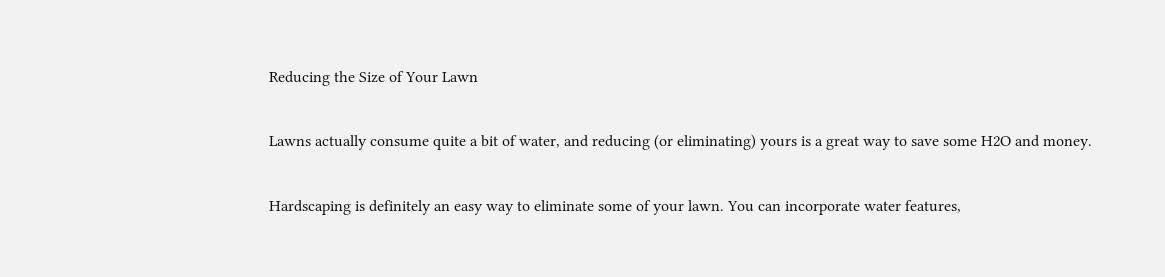Reducing the Size of Your Lawn

Lawns actually consume quite a bit of water, and reducing (or eliminating) yours is a great way to save some H2O and money.

Hardscaping is definitely an easy way to eliminate some of your lawn. You can incorporate water features,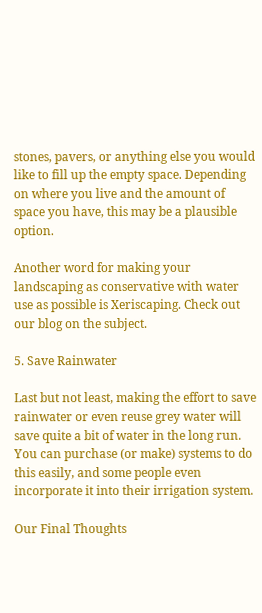stones, pavers, or anything else you would like to fill up the empty space. Depending on where you live and the amount of space you have, this may be a plausible option.

Another word for making your landscaping as conservative with water use as possible is Xeriscaping. Check out our blog on the subject.

5. Save Rainwater

Last but not least, making the effort to save rainwater or even reuse grey water will save quite a bit of water in the long run. You can purchase (or make) systems to do this easily, and some people even incorporate it into their irrigation system.

Our Final Thoughts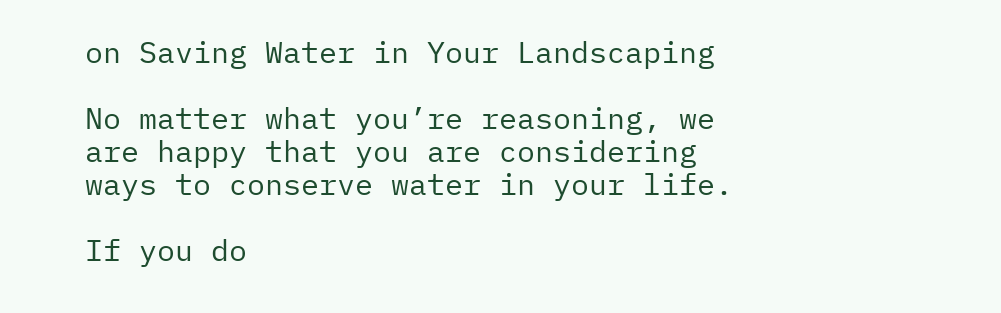on Saving Water in Your Landscaping

No matter what you’re reasoning, we are happy that you are considering ways to conserve water in your life.

If you do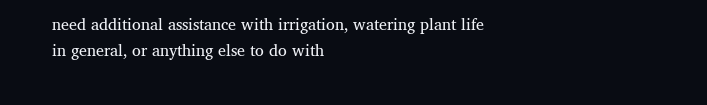need additional assistance with irrigation, watering plant life in general, or anything else to do with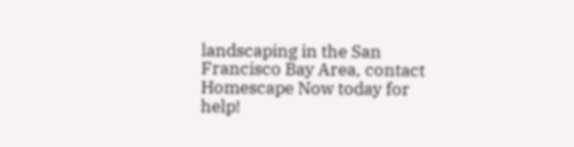landscaping in the San Francisco Bay Area, contact Homescape Now today for help!